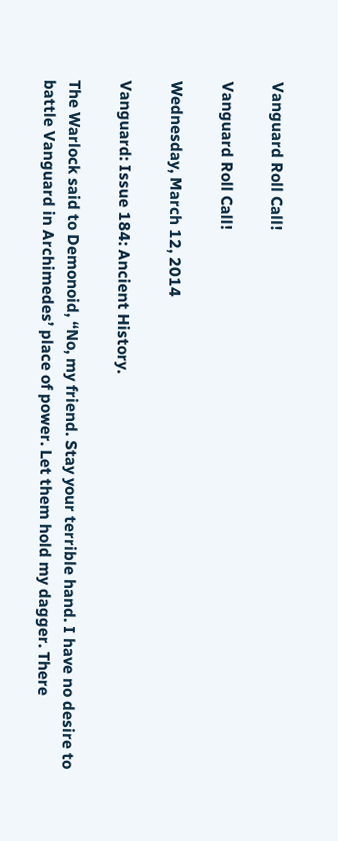Vanguard Roll Call!

Vanguard Roll Call!

Wednesday, March 12, 2014

Vanguard: Issue 184: Ancient History.

The Warlock said to Demonoid, “No, my friend. Stay your terrible hand. I have no desire to battle Vanguard in Archimedes’ place of power. Let them hold my dagger. There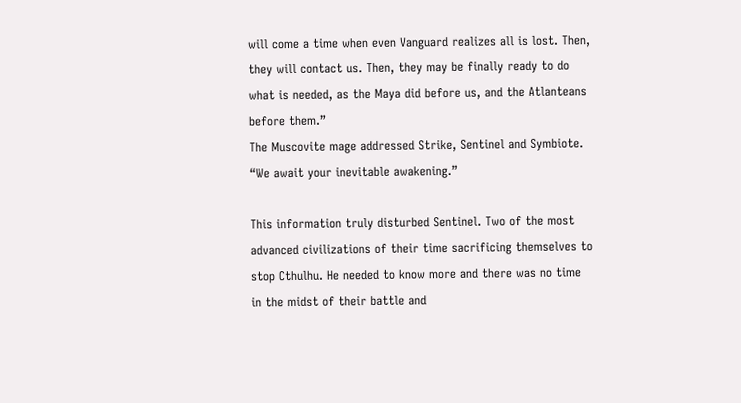will come a time when even Vanguard realizes all is lost. Then, they will contact us. Then, they may be finally ready to do what is needed, as the Maya did before us, and the Atlanteans before them.”
The Muscovite mage addressed Strike, Sentinel and Symbiote. “We await your inevitable awakening.”

This information truly disturbed Sentinel. Two of the most advanced civilizations of their time sacrificing themselves to stop Cthulhu. He needed to know more and there was no time in the midst of their battle and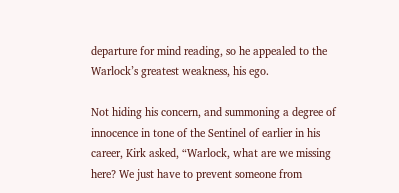departure for mind reading, so he appealed to the Warlock’s greatest weakness, his ego.

Not hiding his concern, and summoning a degree of innocence in tone of the Sentinel of earlier in his career, Kirk asked, “Warlock, what are we missing here? We just have to prevent someone from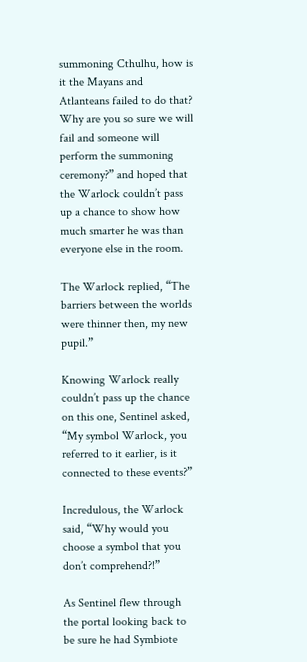summoning Cthulhu, how is it the Mayans and Atlanteans failed to do that? Why are you so sure we will fail and someone will perform the summoning ceremony?” and hoped that the Warlock couldn’t pass up a chance to show how much smarter he was than everyone else in the room.

The Warlock replied, “The barriers between the worlds were thinner then, my new pupil.”

Knowing Warlock really couldn’t pass up the chance on this one, Sentinel asked, “My symbol Warlock, you referred to it earlier, is it connected to these events?”

Incredulous, the Warlock said, “Why would you choose a symbol that you don’t comprehend?!”

As Sentinel flew through the portal looking back to be sure he had Symbiote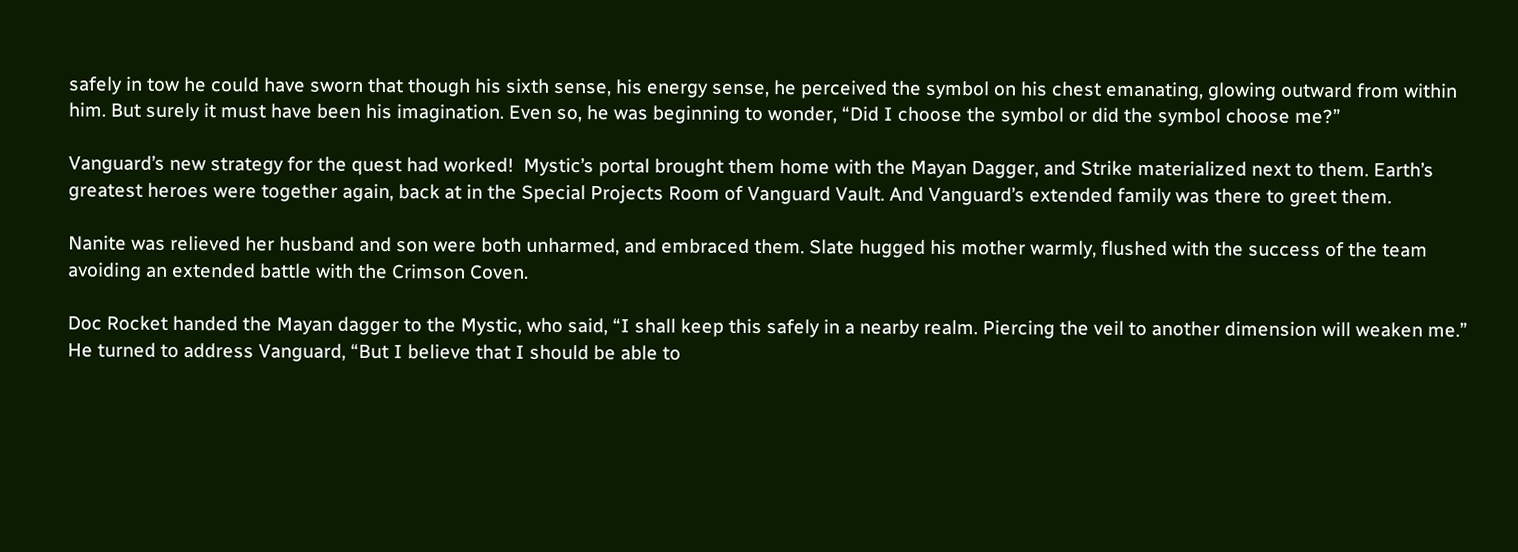safely in tow he could have sworn that though his sixth sense, his energy sense, he perceived the symbol on his chest emanating, glowing outward from within him. But surely it must have been his imagination. Even so, he was beginning to wonder, “Did I choose the symbol or did the symbol choose me?”

Vanguard’s new strategy for the quest had worked!  Mystic’s portal brought them home with the Mayan Dagger, and Strike materialized next to them. Earth’s greatest heroes were together again, back at in the Special Projects Room of Vanguard Vault. And Vanguard’s extended family was there to greet them.

Nanite was relieved her husband and son were both unharmed, and embraced them. Slate hugged his mother warmly, flushed with the success of the team avoiding an extended battle with the Crimson Coven.

Doc Rocket handed the Mayan dagger to the Mystic, who said, “I shall keep this safely in a nearby realm. Piercing the veil to another dimension will weaken me.” He turned to address Vanguard, “But I believe that I should be able to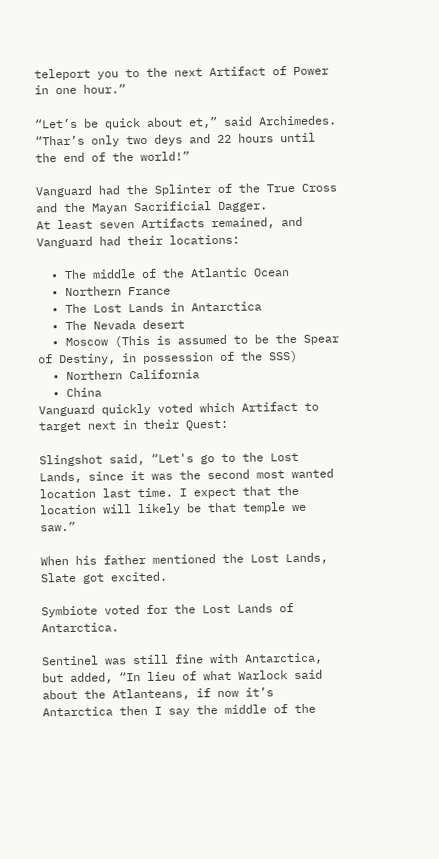teleport you to the next Artifact of Power in one hour.”

“Let’s be quick about et,” said Archimedes. “Thar’s only two deys and 22 hours until the end of the world!”

Vanguard had the Splinter of the True Cross and the Mayan Sacrificial Dagger.
At least seven Artifacts remained, and Vanguard had their locations:

  • The middle of the Atlantic Ocean
  • Northern France
  • The Lost Lands in Antarctica
  • The Nevada desert
  • Moscow (This is assumed to be the Spear of Destiny, in possession of the SSS)
  • Northern California
  • China
Vanguard quickly voted which Artifact to target next in their Quest:

Slingshot said, “Let's go to the Lost Lands, since it was the second most wanted location last time. I expect that the location will likely be that temple we saw.”

When his father mentioned the Lost Lands, Slate got excited.

Symbiote voted for the Lost Lands of Antarctica.

Sentinel was still fine with Antarctica, but added, “In lieu of what Warlock said about the Atlanteans, if now it’s Antarctica then I say the middle of the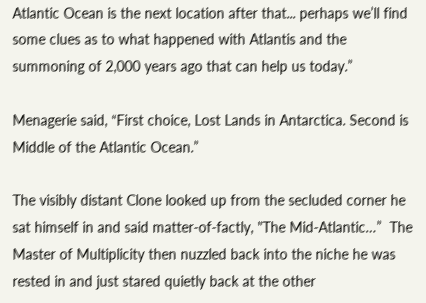Atlantic Ocean is the next location after that... perhaps we’ll find some clues as to what happened with Atlantis and the summoning of 2,000 years ago that can help us today.”

Menagerie said, “First choice, Lost Lands in Antarctica. Second is Middle of the Atlantic Ocean.”

The visibly distant Clone looked up from the secluded corner he sat himself in and said matter-of-factly, "The Mid-Atlantic…”  The Master of Multiplicity then nuzzled back into the niche he was rested in and just stared quietly back at the other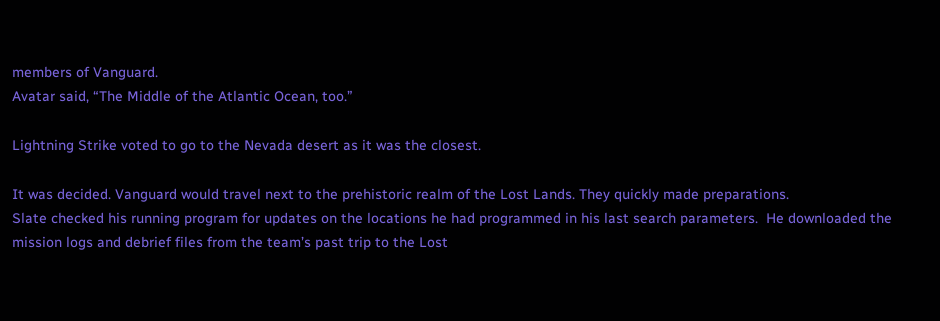members of Vanguard.
Avatar said, “The Middle of the Atlantic Ocean, too.”

Lightning Strike voted to go to the Nevada desert as it was the closest.

It was decided. Vanguard would travel next to the prehistoric realm of the Lost Lands. They quickly made preparations.
Slate checked his running program for updates on the locations he had programmed in his last search parameters.  He downloaded the mission logs and debrief files from the team’s past trip to the Lost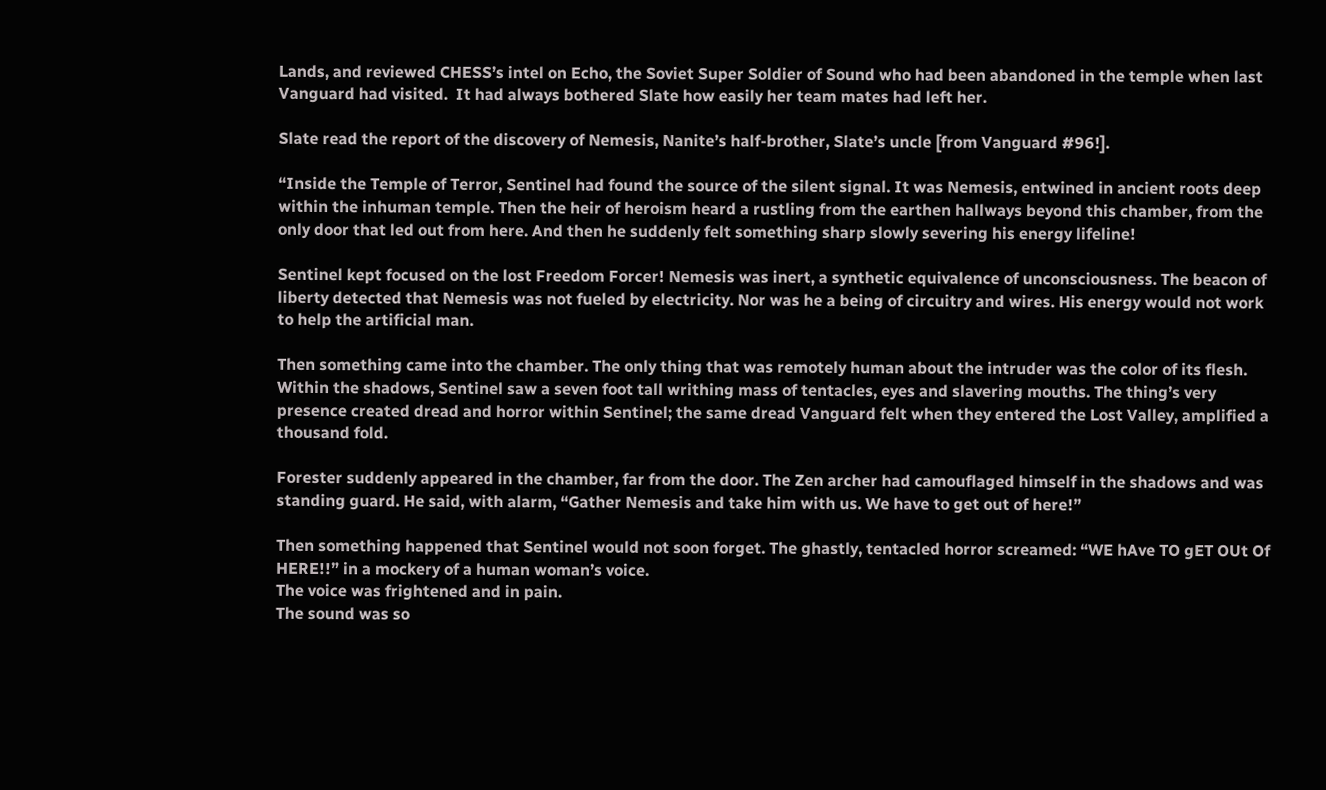Lands, and reviewed CHESS’s intel on Echo, the Soviet Super Soldier of Sound who had been abandoned in the temple when last Vanguard had visited.  It had always bothered Slate how easily her team mates had left her.

Slate read the report of the discovery of Nemesis, Nanite’s half-brother, Slate’s uncle [from Vanguard #96!].

“Inside the Temple of Terror, Sentinel had found the source of the silent signal. It was Nemesis, entwined in ancient roots deep within the inhuman temple. Then the heir of heroism heard a rustling from the earthen hallways beyond this chamber, from the only door that led out from here. And then he suddenly felt something sharp slowly severing his energy lifeline!

Sentinel kept focused on the lost Freedom Forcer! Nemesis was inert, a synthetic equivalence of unconsciousness. The beacon of liberty detected that Nemesis was not fueled by electricity. Nor was he a being of circuitry and wires. His energy would not work to help the artificial man.

Then something came into the chamber. The only thing that was remotely human about the intruder was the color of its flesh. Within the shadows, Sentinel saw a seven foot tall writhing mass of tentacles, eyes and slavering mouths. The thing’s very presence created dread and horror within Sentinel; the same dread Vanguard felt when they entered the Lost Valley, amplified a thousand fold.

Forester suddenly appeared in the chamber, far from the door. The Zen archer had camouflaged himself in the shadows and was standing guard. He said, with alarm, “Gather Nemesis and take him with us. We have to get out of here!”

Then something happened that Sentinel would not soon forget. The ghastly, tentacled horror screamed: “WE hAve TO gET OUt Of HERE!!” in a mockery of a human woman’s voice.
The voice was frightened and in pain.
The sound was so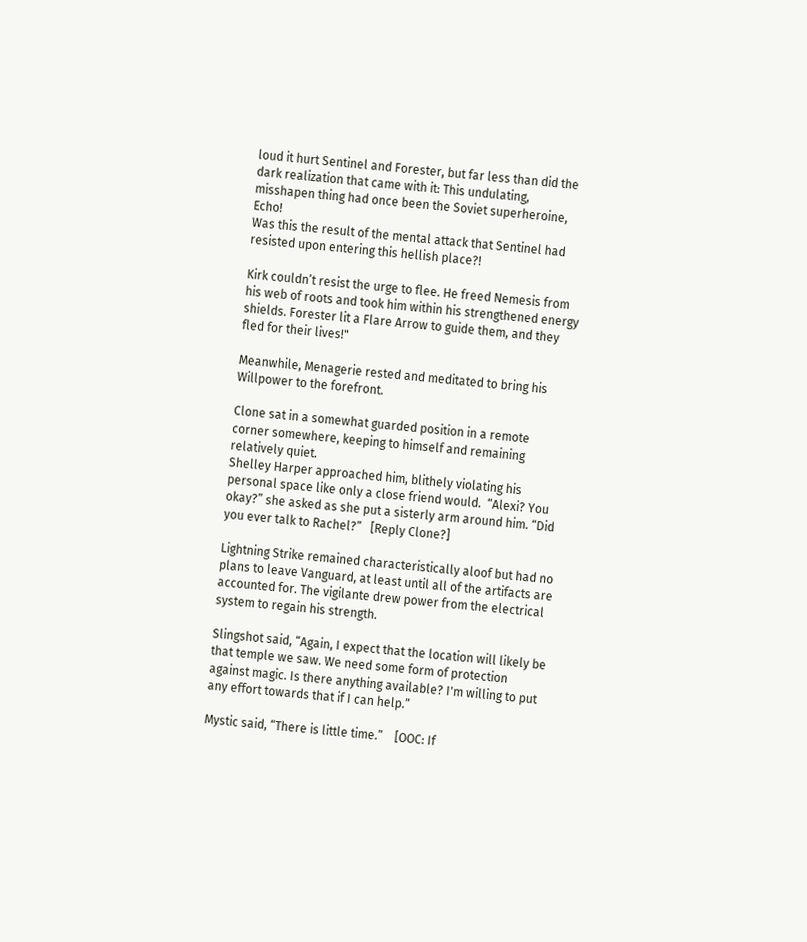loud it hurt Sentinel and Forester, but far less than did the dark realization that came with it: This undulating, misshapen thing had once been the Soviet superheroine, Echo!
Was this the result of the mental attack that Sentinel had resisted upon entering this hellish place?!

Kirk couldn’t resist the urge to flee. He freed Nemesis from his web of roots and took him within his strengthened energy shields. Forester lit a Flare Arrow to guide them, and they fled for their lives!"

Meanwhile, Menagerie rested and meditated to bring his Willpower to the forefront.

Clone sat in a somewhat guarded position in a remote corner somewhere, keeping to himself and remaining relatively quiet.
Shelley Harper approached him, blithely violating his personal space like only a close friend would.  “Alexi? You okay?” she asked as she put a sisterly arm around him. “Did you ever talk to Rachel?”   [Reply Clone?]

Lightning Strike remained characteristically aloof but had no plans to leave Vanguard, at least until all of the artifacts are accounted for. The vigilante drew power from the electrical system to regain his strength.

Slingshot said, “Again, I expect that the location will likely be that temple we saw. We need some form of protection against magic. Is there anything available? I'm willing to put any effort towards that if I can help.”

Mystic said, “There is little time.”    [OOC: If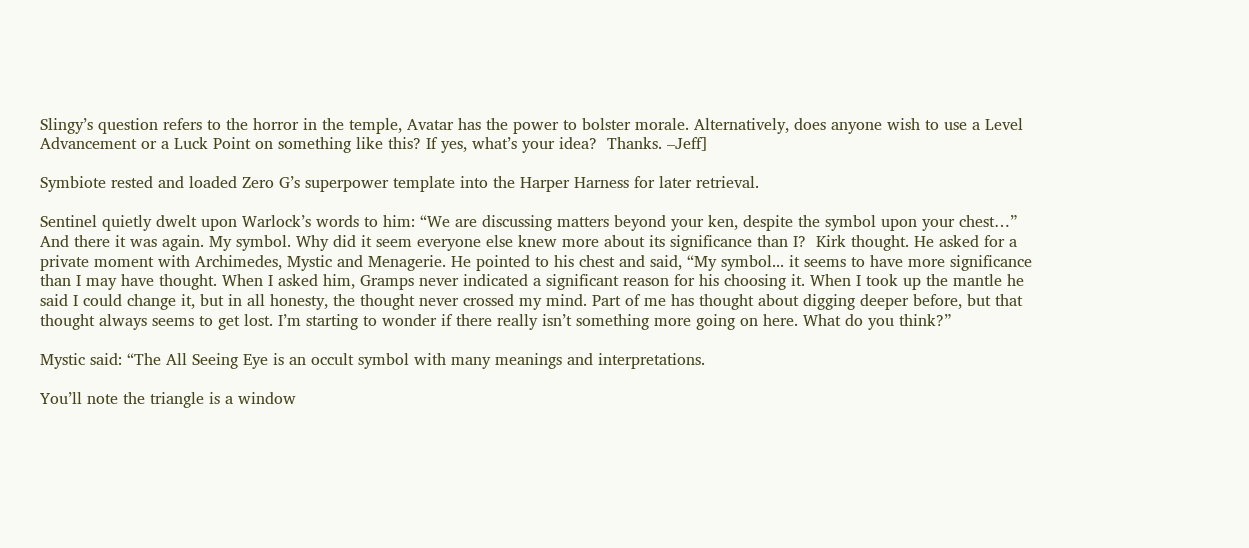Slingy’s question refers to the horror in the temple, Avatar has the power to bolster morale. Alternatively, does anyone wish to use a Level Advancement or a Luck Point on something like this? If yes, what’s your idea?  Thanks. –Jeff]

Symbiote rested and loaded Zero G’s superpower template into the Harper Harness for later retrieval.

Sentinel quietly dwelt upon Warlock’s words to him: “We are discussing matters beyond your ken, despite the symbol upon your chest…”   And there it was again. My symbol. Why did it seem everyone else knew more about its significance than I?  Kirk thought. He asked for a private moment with Archimedes, Mystic and Menagerie. He pointed to his chest and said, “My symbol... it seems to have more significance than I may have thought. When I asked him, Gramps never indicated a significant reason for his choosing it. When I took up the mantle he said I could change it, but in all honesty, the thought never crossed my mind. Part of me has thought about digging deeper before, but that thought always seems to get lost. I’m starting to wonder if there really isn’t something more going on here. What do you think?”

Mystic said: “The All Seeing Eye is an occult symbol with many meanings and interpretations.

You’ll note the triangle is a window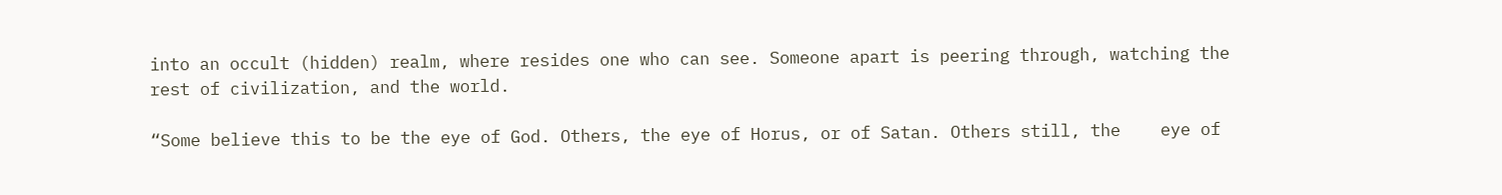into an occult (hidden) realm, where resides one who can see. Someone apart is peering through, watching the rest of civilization, and the world.

“Some believe this to be the eye of God. Others, the eye of Horus, or of Satan. Others still, the    eye of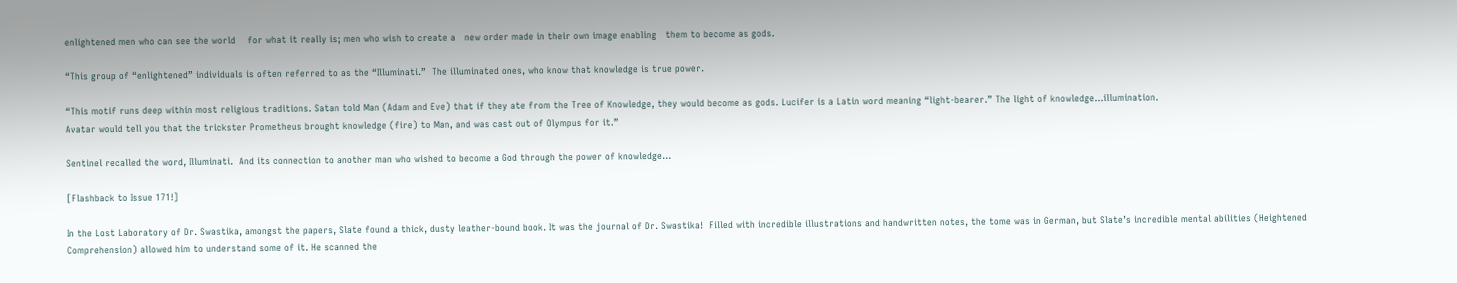enlightened men who can see the world    for what it really is; men who wish to create a   new order made in their own image enabling   them to become as gods.

“This group of “enlightened” individuals is often referred to as the “Illuminati.”  The illuminated ones, who know that knowledge is true power.

“This motif runs deep within most religious traditions. Satan told Man (Adam and Eve) that if they ate from the Tree of Knowledge, they would become as gods. Lucifer is a Latin word meaning “light-bearer.” The light of knowledge...illumination.
Avatar would tell you that the trickster Prometheus brought knowledge (fire) to Man, and was cast out of Olympus for it.”

Sentinel recalled the word, Illuminati.  And its connection to another man who wished to become a God through the power of knowledge…

[Flashback to Issue 171!]

In the Lost Laboratory of Dr. Swastika, amongst the papers, Slate found a thick, dusty leather-bound book. It was the journal of Dr. Swastika!  Filled with incredible illustrations and handwritten notes, the tome was in German, but Slate’s incredible mental abilities (Heightened Comprehension) allowed him to understand some of it. He scanned the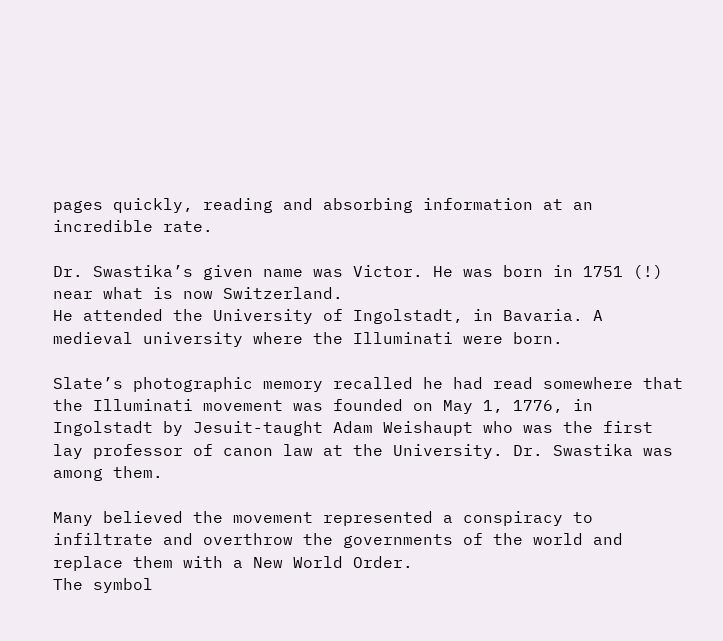pages quickly, reading and absorbing information at an incredible rate.

Dr. Swastika’s given name was Victor. He was born in 1751 (!) near what is now Switzerland.
He attended the University of Ingolstadt, in Bavaria. A medieval university where the Illuminati were born.

Slate’s photographic memory recalled he had read somewhere that the Illuminati movement was founded on May 1, 1776, in Ingolstadt by Jesuit-taught Adam Weishaupt who was the first lay professor of canon law at the University. Dr. Swastika was among them.

Many believed the movement represented a conspiracy to infiltrate and overthrow the governments of the world and replace them with a New World Order.
The symbol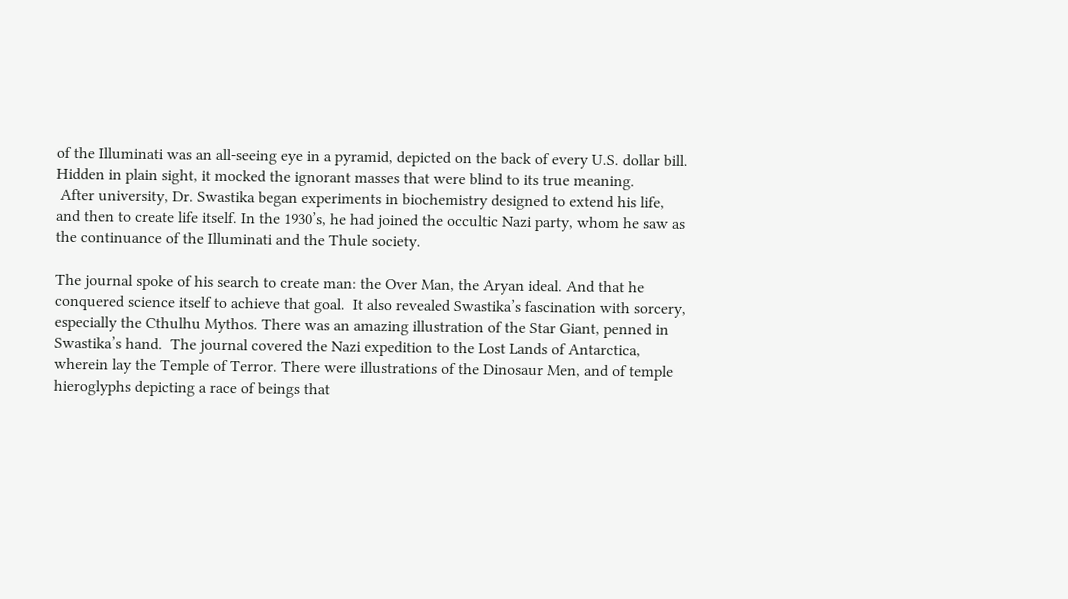of the Illuminati was an all-seeing eye in a pyramid, depicted on the back of every U.S. dollar bill. Hidden in plain sight, it mocked the ignorant masses that were blind to its true meaning.
 After university, Dr. Swastika began experiments in biochemistry designed to extend his life, and then to create life itself. In the 1930’s, he had joined the occultic Nazi party, whom he saw as the continuance of the Illuminati and the Thule society.

The journal spoke of his search to create man: the Over Man, the Aryan ideal. And that he conquered science itself to achieve that goal.  It also revealed Swastika’s fascination with sorcery, especially the Cthulhu Mythos. There was an amazing illustration of the Star Giant, penned in Swastika’s hand.  The journal covered the Nazi expedition to the Lost Lands of Antarctica, wherein lay the Temple of Terror. There were illustrations of the Dinosaur Men, and of temple hieroglyphs depicting a race of beings that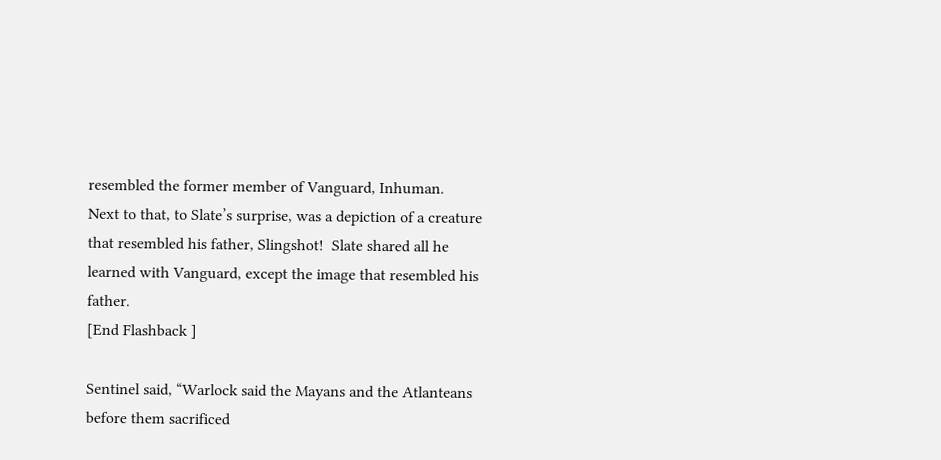resembled the former member of Vanguard, Inhuman.  Next to that, to Slate’s surprise, was a depiction of a creature that resembled his father, Slingshot!  Slate shared all he learned with Vanguard, except the image that resembled his father.
[End Flashback ]

Sentinel said, “Warlock said the Mayans and the Atlanteans before them sacrificed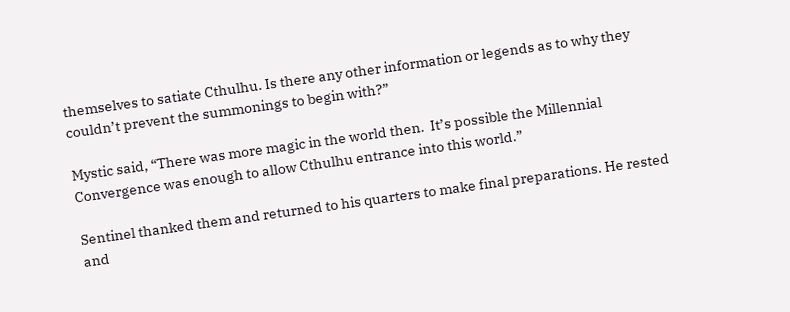themselves to satiate Cthulhu. Is there any other information or legends as to why they couldn’t prevent the summonings to begin with?”

Mystic said, “There was more magic in the world then.  It’s possible the Millennial Convergence was enough to allow Cthulhu entrance into this world.”

Sentinel thanked them and returned to his quarters to make final preparations. He rested and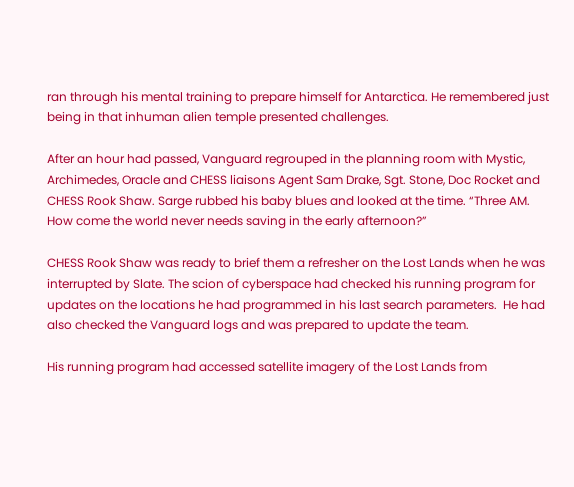ran through his mental training to prepare himself for Antarctica. He remembered just being in that inhuman alien temple presented challenges.

After an hour had passed, Vanguard regrouped in the planning room with Mystic, Archimedes, Oracle and CHESS liaisons Agent Sam Drake, Sgt. Stone, Doc Rocket and CHESS Rook Shaw. Sarge rubbed his baby blues and looked at the time. “Three AM. How come the world never needs saving in the early afternoon?”

CHESS Rook Shaw was ready to brief them a refresher on the Lost Lands when he was interrupted by Slate. The scion of cyberspace had checked his running program for updates on the locations he had programmed in his last search parameters.  He had also checked the Vanguard logs and was prepared to update the team.

His running program had accessed satellite imagery of the Lost Lands from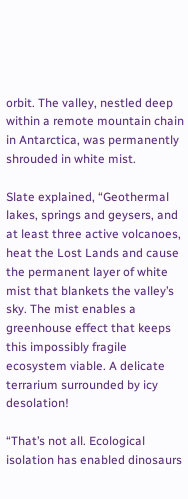orbit. The valley, nestled deep within a remote mountain chain in Antarctica, was permanently shrouded in white mist.

Slate explained, “Geothermal lakes, springs and geysers, and at least three active volcanoes, heat the Lost Lands and cause the permanent layer of white mist that blankets the valley’s sky. The mist enables a greenhouse effect that keeps this impossibly fragile ecosystem viable. A delicate terrarium surrounded by icy desolation!

“That’s not all. Ecological isolation has enabled dinosaurs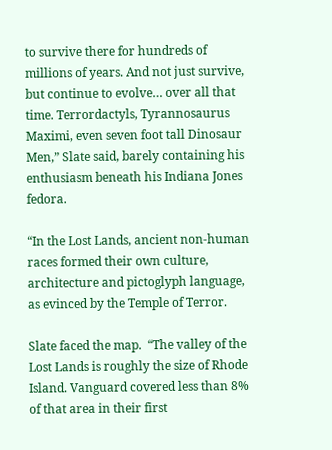to survive there for hundreds of millions of years. And not just survive, but continue to evolve… over all that time. Terrordactyls, Tyrannosaurus Maximi, even seven foot tall Dinosaur Men,” Slate said, barely containing his enthusiasm beneath his Indiana Jones fedora.

“In the Lost Lands, ancient non-human races formed their own culture, architecture and pictoglyph language, as evinced by the Temple of Terror.

Slate faced the map.  “The valley of the Lost Lands is roughly the size of Rhode Island. Vanguard covered less than 8% of that area in their first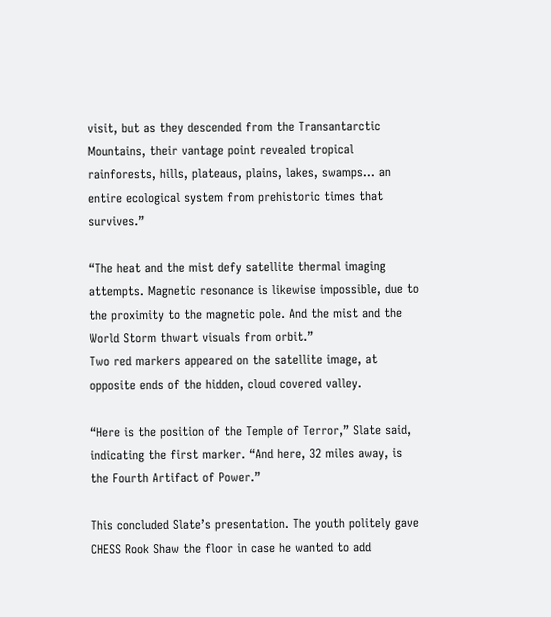visit, but as they descended from the Transantarctic Mountains, their vantage point revealed tropical rainforests, hills, plateaus, plains, lakes, swamps… an entire ecological system from prehistoric times that survives.”

“The heat and the mist defy satellite thermal imaging attempts. Magnetic resonance is likewise impossible, due to the proximity to the magnetic pole. And the mist and the World Storm thwart visuals from orbit.”
Two red markers appeared on the satellite image, at opposite ends of the hidden, cloud covered valley.

“Here is the position of the Temple of Terror,” Slate said, indicating the first marker. “And here, 32 miles away, is the Fourth Artifact of Power.”

This concluded Slate’s presentation. The youth politely gave CHESS Rook Shaw the floor in case he wanted to add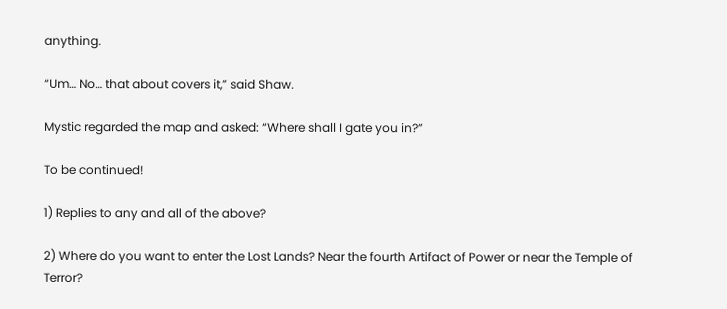anything.

“Um… No… that about covers it,” said Shaw.

Mystic regarded the map and asked: “Where shall I gate you in?”

To be continued!

1) Replies to any and all of the above?

2) Where do you want to enter the Lost Lands? Near the fourth Artifact of Power or near the Temple of Terror?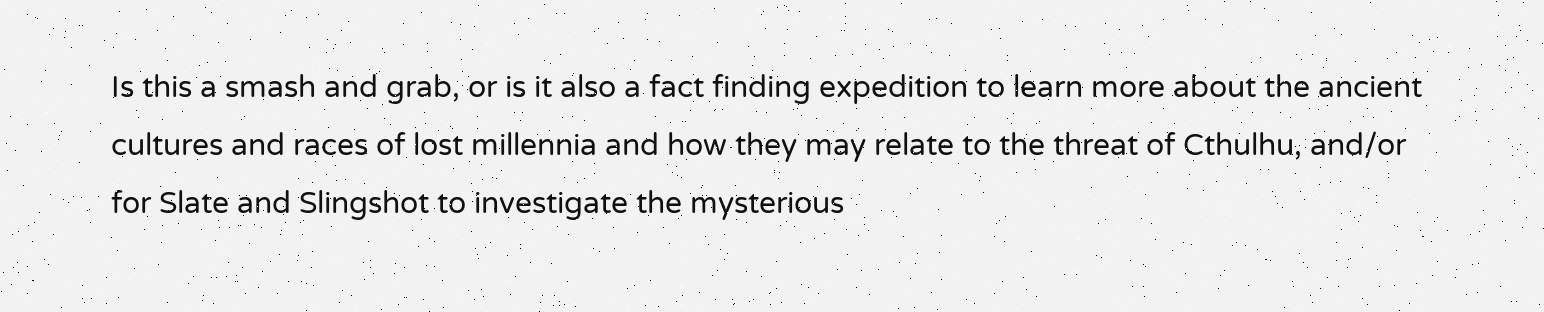Is this a smash and grab, or is it also a fact finding expedition to learn more about the ancient cultures and races of lost millennia and how they may relate to the threat of Cthulhu, and/or for Slate and Slingshot to investigate the mysterious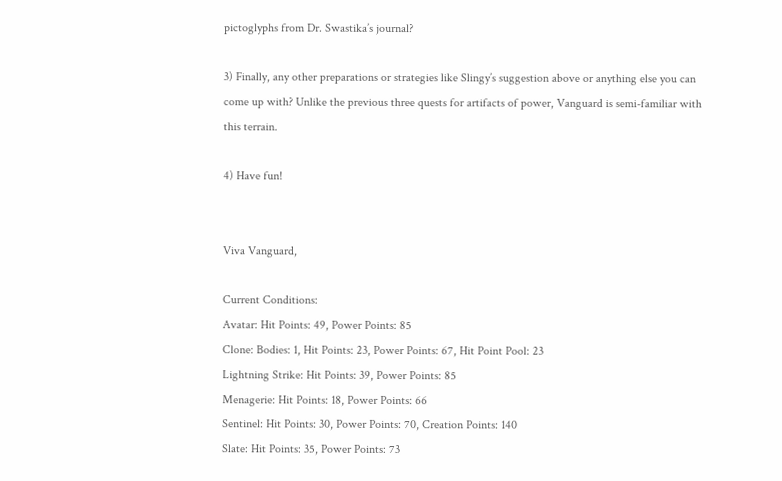pictoglyphs from Dr. Swastika’s journal?

3) Finally, any other preparations or strategies like Slingy’s suggestion above or anything else you can come up with? Unlike the previous three quests for artifacts of power, Vanguard is semi-familiar with this terrain.

4) Have fun!


Viva Vanguard,

Current Conditions:
Avatar: Hit Points: 49, Power Points: 85
Clone: Bodies: 1, Hit Points: 23, Power Points: 67, Hit Point Pool: 23
Lightning Strike: Hit Points: 39, Power Points: 85
Menagerie: Hit Points: 18, Power Points: 66
Sentinel: Hit Points: 30, Power Points: 70, Creation Points: 140
Slate: Hit Points: 35, Power Points: 73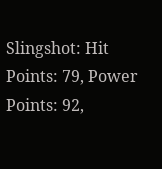Slingshot: Hit Points: 79, Power Points: 92,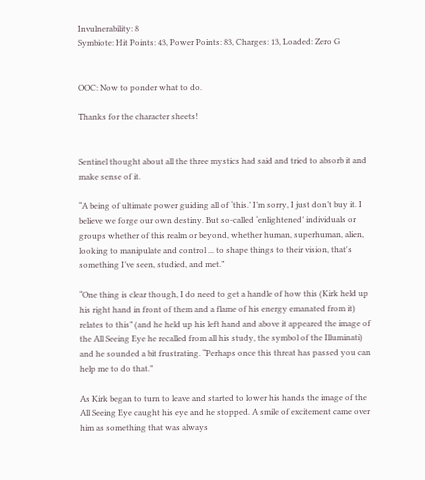Invulnerability: 8
Symbiote: Hit Points: 43, Power Points: 83, Charges: 13, Loaded: Zero G


OOC: Now to ponder what to do.

Thanks for the character sheets!


Sentinel thought about all the three mystics had said and tried to absorb it and make sense of it.

“A being of ultimate power guiding all of ‘this.’ I’m sorry, I just don’t buy it. I believe we forge our own destiny. But so-called ‘enlightened’ individuals or groups whether of this realm or beyond, whether human, superhuman, alien, looking to manipulate and control ... to shape things to their vision, that's something I’ve seen, studied, and met.”

“One thing is clear though, I do need to get a handle of how this (Kirk held up his right hand in front of them and a flame of his energy emanated from it) relates to this” (and he held up his left hand and above it appeared the image of the All Seeing Eye he recalled from all his study, the symbol of the Illuminati) and he sounded a bit frustrating. “Perhaps once this threat has passed you can help me to do that.”

As Kirk began to turn to leave and started to lower his hands the image of the All Seeing Eye caught his eye and he stopped. A smile of excitement came over him as something that was always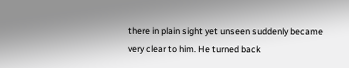there in plain sight yet unseen suddenly became very clear to him. He turned back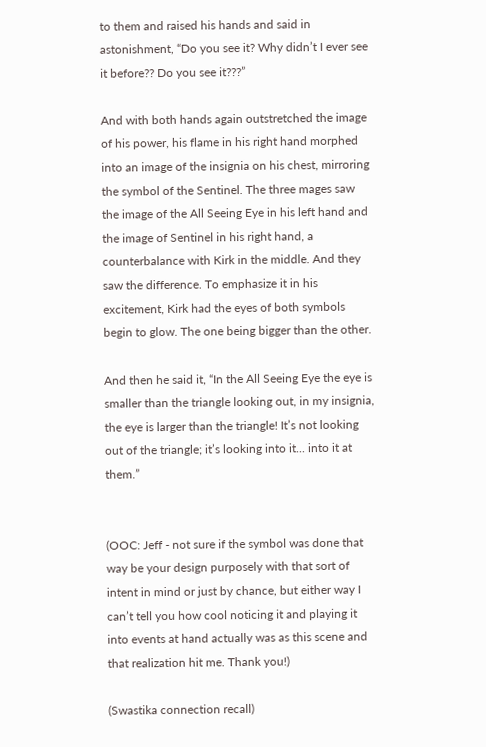to them and raised his hands and said in astonishment, “Do you see it? Why didn’t I ever see it before?? Do you see it???”

And with both hands again outstretched the image of his power, his flame in his right hand morphed into an image of the insignia on his chest, mirroring the symbol of the Sentinel. The three mages saw the image of the All Seeing Eye in his left hand and the image of Sentinel in his right hand, a counterbalance with Kirk in the middle. And they saw the difference. To emphasize it in his excitement, Kirk had the eyes of both symbols begin to glow. The one being bigger than the other.

And then he said it, “In the All Seeing Eye the eye is smaller than the triangle looking out, in my insignia, the eye is larger than the triangle! It’s not looking out of the triangle; it’s looking into it... into it at them.”


(OOC: Jeff - not sure if the symbol was done that way be your design purposely with that sort of intent in mind or just by chance, but either way I can’t tell you how cool noticing it and playing it into events at hand actually was as this scene and that realization hit me. Thank you!)

(Swastika connection recall)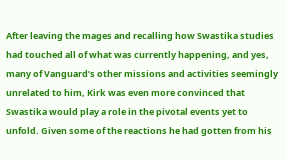After leaving the mages and recalling how Swastika studies had touched all of what was currently happening, and yes, many of Vanguard’s other missions and activities seemingly unrelated to him, Kirk was even more convinced that Swastika would play a role in the pivotal events yet to unfold. Given some of the reactions he had gotten from his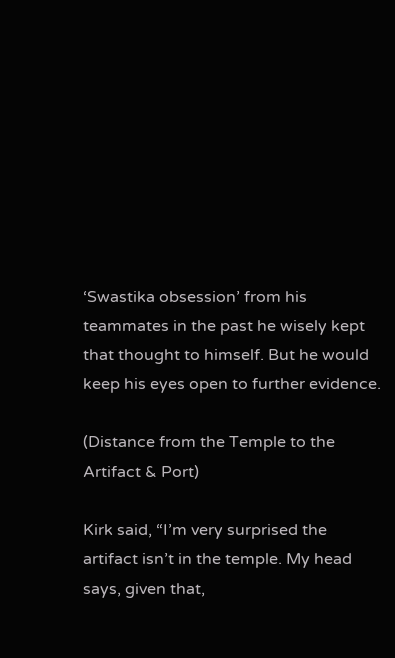‘Swastika obsession’ from his teammates in the past he wisely kept that thought to himself. But he would keep his eyes open to further evidence.

(Distance from the Temple to the Artifact & Port)

Kirk said, “I’m very surprised the artifact isn’t in the temple. My head says, given that,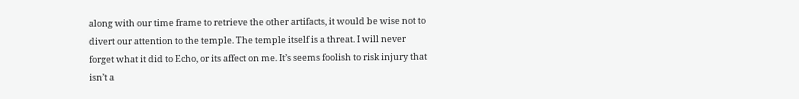along with our time frame to retrieve the other artifacts, it would be wise not to divert our attention to the temple. The temple itself is a threat. I will never forget what it did to Echo, or its affect on me. It’s seems foolish to risk injury that isn’t a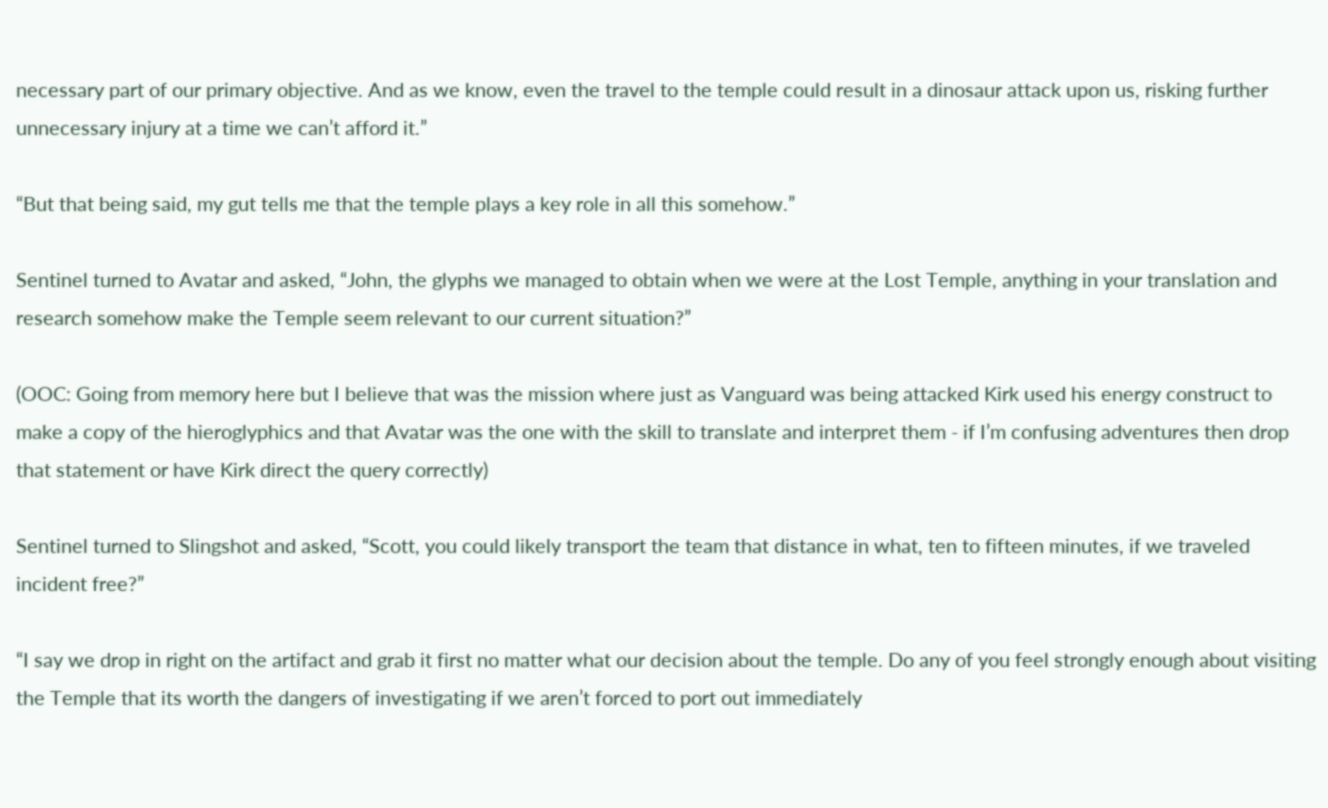necessary part of our primary objective. And as we know, even the travel to the temple could result in a dinosaur attack upon us, risking further unnecessary injury at a time we can’t afford it.”

“But that being said, my gut tells me that the temple plays a key role in all this somehow.”

Sentinel turned to Avatar and asked, “John, the glyphs we managed to obtain when we were at the Lost Temple, anything in your translation and research somehow make the Temple seem relevant to our current situation?”

(OOC: Going from memory here but I believe that was the mission where just as Vanguard was being attacked Kirk used his energy construct to make a copy of the hieroglyphics and that Avatar was the one with the skill to translate and interpret them - if I’m confusing adventures then drop that statement or have Kirk direct the query correctly)

Sentinel turned to Slingshot and asked, “Scott, you could likely transport the team that distance in what, ten to fifteen minutes, if we traveled incident free?”

“I say we drop in right on the artifact and grab it first no matter what our decision about the temple. Do any of you feel strongly enough about visiting the Temple that its worth the dangers of investigating if we aren’t forced to port out immediately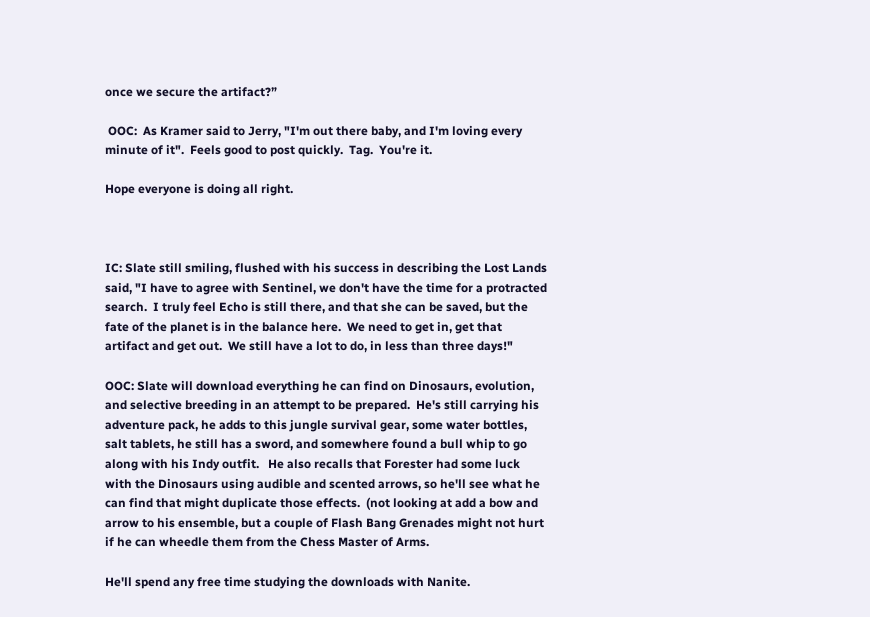once we secure the artifact?”

 OOC:  As Kramer said to Jerry, "I'm out there baby, and I'm loving every minute of it".  Feels good to post quickly.  Tag.  You're it.

Hope everyone is doing all right.



IC: Slate still smiling, flushed with his success in describing the Lost Lands said, "I have to agree with Sentinel, we don't have the time for a protracted search.  I truly feel Echo is still there, and that she can be saved, but the fate of the planet is in the balance here.  We need to get in, get that artifact and get out.  We still have a lot to do, in less than three days!"

OOC: Slate will download everything he can find on Dinosaurs, evolution, and selective breeding in an attempt to be prepared.  He's still carrying his adventure pack, he adds to this jungle survival gear, some water bottles, salt tablets, he still has a sword, and somewhere found a bull whip to go along with his Indy outfit.   He also recalls that Forester had some luck with the Dinosaurs using audible and scented arrows, so he'll see what he can find that might duplicate those effects.  (not looking at add a bow and arrow to his ensemble, but a couple of Flash Bang Grenades might not hurt if he can wheedle them from the Chess Master of Arms.

He'll spend any free time studying the downloads with Nanite.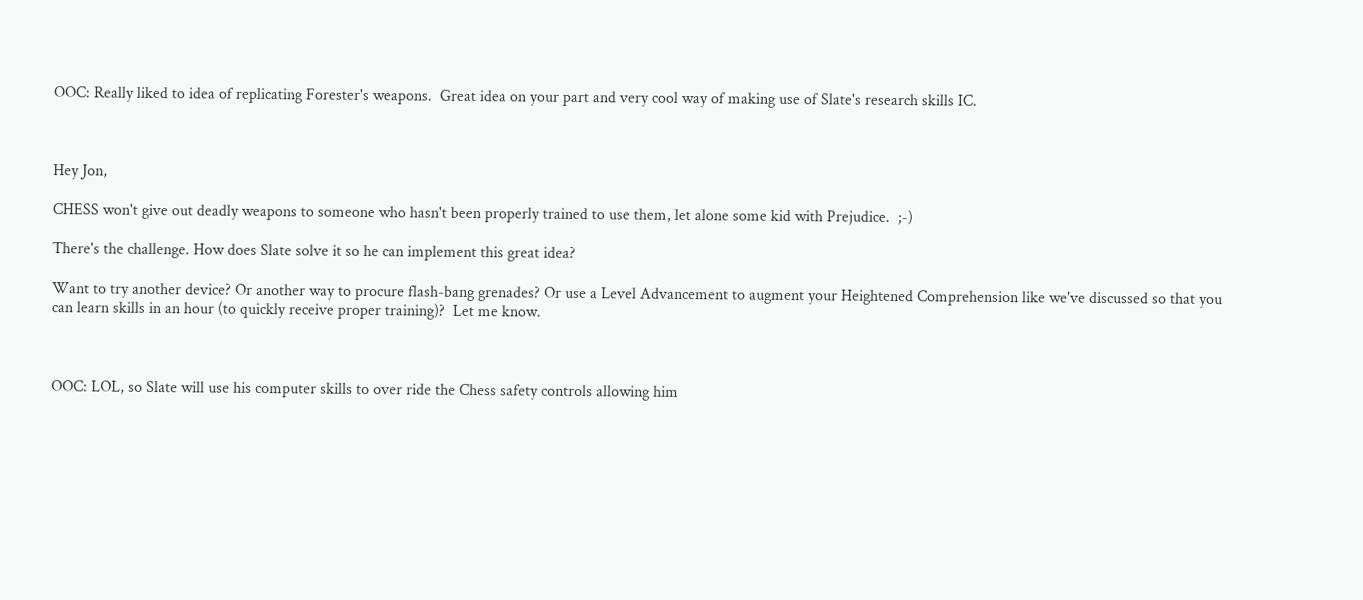OOC: Really liked to idea of replicating Forester's weapons.  Great idea on your part and very cool way of making use of Slate's research skills IC.



Hey Jon,

CHESS won't give out deadly weapons to someone who hasn't been properly trained to use them, let alone some kid with Prejudice.  ;-)

There's the challenge. How does Slate solve it so he can implement this great idea?

Want to try another device? Or another way to procure flash-bang grenades? Or use a Level Advancement to augment your Heightened Comprehension like we've discussed so that you can learn skills in an hour (to quickly receive proper training)?  Let me know.



OOC: LOL, so Slate will use his computer skills to over ride the Chess safety controls allowing him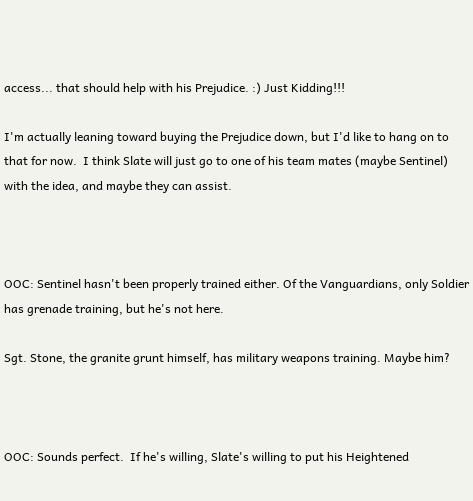access... that should help with his Prejudice. :) Just Kidding!!!

I'm actually leaning toward buying the Prejudice down, but I'd like to hang on to that for now.  I think Slate will just go to one of his team mates (maybe Sentinel) with the idea, and maybe they can assist.



OOC: Sentinel hasn't been properly trained either. Of the Vanguardians, only Soldier has grenade training, but he's not here.

Sgt. Stone, the granite grunt himself, has military weapons training. Maybe him?



OOC: Sounds perfect.  If he's willing, Slate's willing to put his Heightened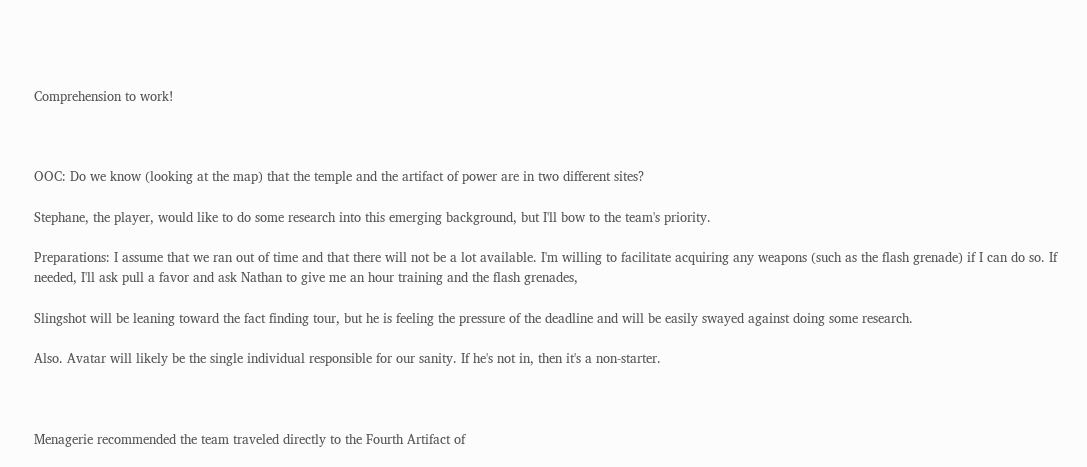Comprehension to work!



OOC: Do we know (looking at the map) that the temple and the artifact of power are in two different sites?

Stephane, the player, would like to do some research into this emerging background, but I'll bow to the team's priority.

Preparations: I assume that we ran out of time and that there will not be a lot available. I'm willing to facilitate acquiring any weapons (such as the flash grenade) if I can do so. If needed, I'll ask pull a favor and ask Nathan to give me an hour training and the flash grenades,

Slingshot will be leaning toward the fact finding tour, but he is feeling the pressure of the deadline and will be easily swayed against doing some research.

Also. Avatar will likely be the single individual responsible for our sanity. If he's not in, then it's a non-starter.



Menagerie recommended the team traveled directly to the Fourth Artifact of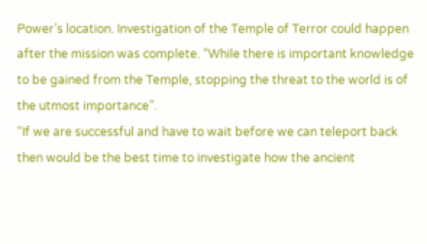Power’s location. Investigation of the Temple of Terror could happen after the mission was complete. “While there is important knowledge to be gained from the Temple, stopping the threat to the world is of the utmost importance”.
“If we are successful and have to wait before we can teleport back then would be the best time to investigate how the ancient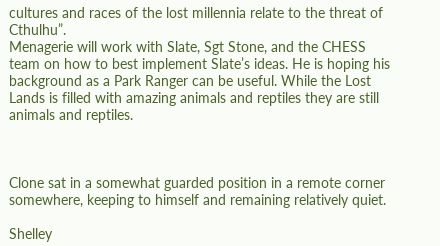cultures and races of the lost millennia relate to the threat of Cthulhu”.
Menagerie will work with Slate, Sgt Stone, and the CHESS team on how to best implement Slate’s ideas. He is hoping his background as a Park Ranger can be useful. While the Lost Lands is filled with amazing animals and reptiles they are still animals and reptiles.



Clone sat in a somewhat guarded position in a remote corner somewhere, keeping to himself and remaining relatively quiet.

Shelley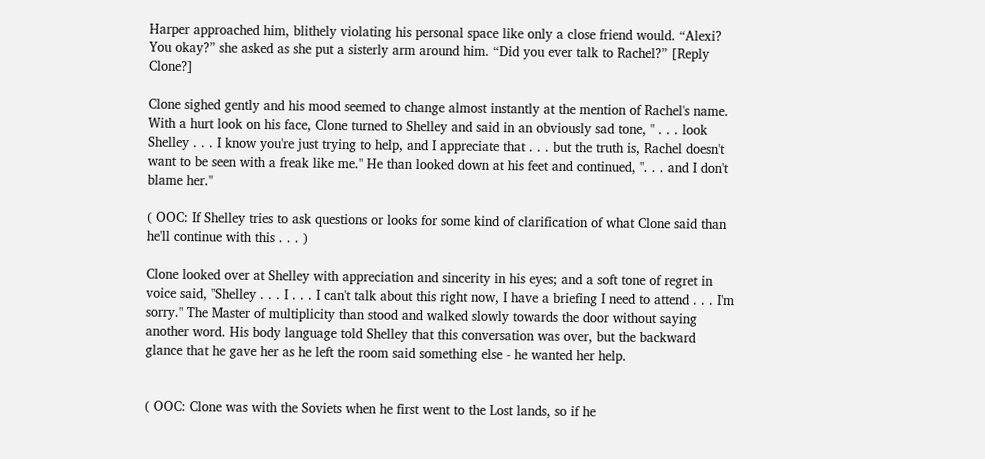Harper approached him, blithely violating his personal space like only a close friend would. “Alexi? You okay?” she asked as she put a sisterly arm around him. “Did you ever talk to Rachel?” [Reply Clone?]

Clone sighed gently and his mood seemed to change almost instantly at the mention of Rachel's name. With a hurt look on his face, Clone turned to Shelley and said in an obviously sad tone, " . . . look Shelley . . . I know you're just trying to help, and I appreciate that . . . but the truth is, Rachel doesn't want to be seen with a freak like me." He than looked down at his feet and continued, ". . . and I don't blame her."

( OOC: If Shelley tries to ask questions or looks for some kind of clarification of what Clone said than he'll continue with this . . . )

Clone looked over at Shelley with appreciation and sincerity in his eyes; and a soft tone of regret in voice said, "Shelley . . . I . . . I can't talk about this right now, I have a briefing I need to attend . . . I'm sorry." The Master of multiplicity than stood and walked slowly towards the door without saying another word. His body language told Shelley that this conversation was over, but the backward glance that he gave her as he left the room said something else - he wanted her help.


( OOC: Clone was with the Soviets when he first went to the Lost lands, so if he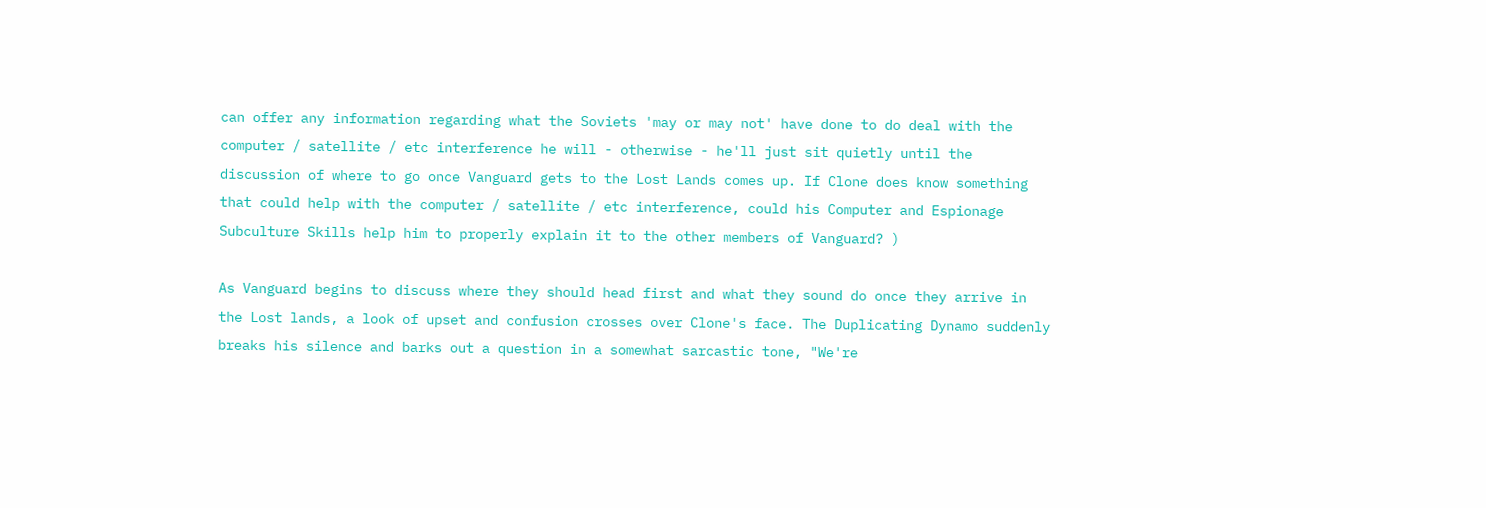can offer any information regarding what the Soviets 'may or may not' have done to do deal with the computer / satellite / etc interference he will - otherwise - he'll just sit quietly until the discussion of where to go once Vanguard gets to the Lost Lands comes up. If Clone does know something that could help with the computer / satellite / etc interference, could his Computer and Espionage Subculture Skills help him to properly explain it to the other members of Vanguard? )

As Vanguard begins to discuss where they should head first and what they sound do once they arrive in the Lost lands, a look of upset and confusion crosses over Clone's face. The Duplicating Dynamo suddenly breaks his silence and barks out a question in a somewhat sarcastic tone, "We're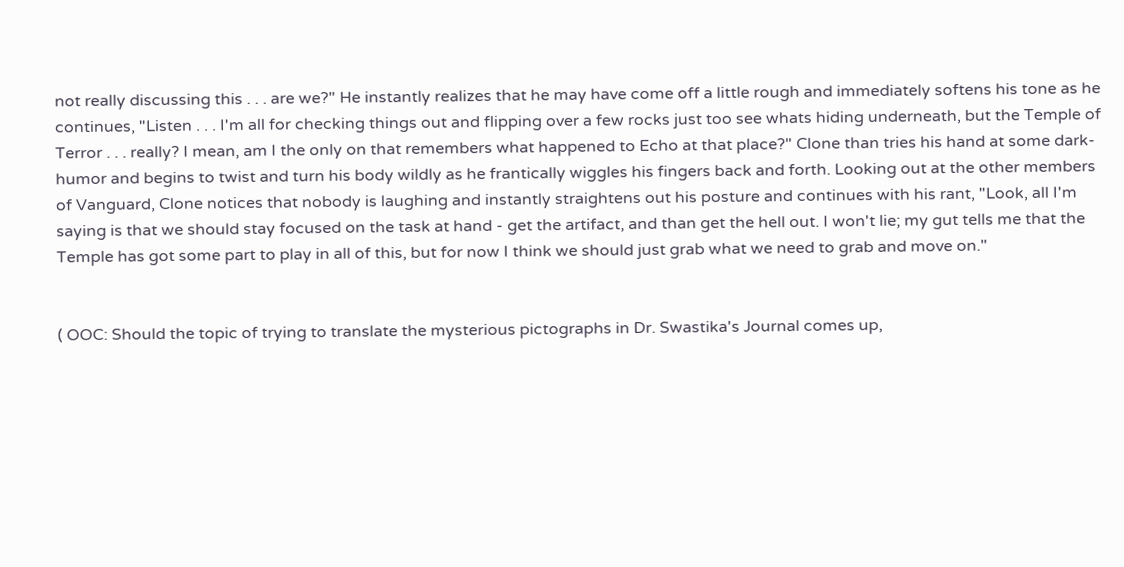not really discussing this . . . are we?" He instantly realizes that he may have come off a little rough and immediately softens his tone as he continues, "Listen . . . I'm all for checking things out and flipping over a few rocks just too see whats hiding underneath, but the Temple of Terror . . . really? I mean, am I the only on that remembers what happened to Echo at that place?" Clone than tries his hand at some dark-humor and begins to twist and turn his body wildly as he frantically wiggles his fingers back and forth. Looking out at the other members of Vanguard, Clone notices that nobody is laughing and instantly straightens out his posture and continues with his rant, "Look, all I'm saying is that we should stay focused on the task at hand - get the artifact, and than get the hell out. I won't lie; my gut tells me that the Temple has got some part to play in all of this, but for now I think we should just grab what we need to grab and move on."


( OOC: Should the topic of trying to translate the mysterious pictographs in Dr. Swastika's Journal comes up,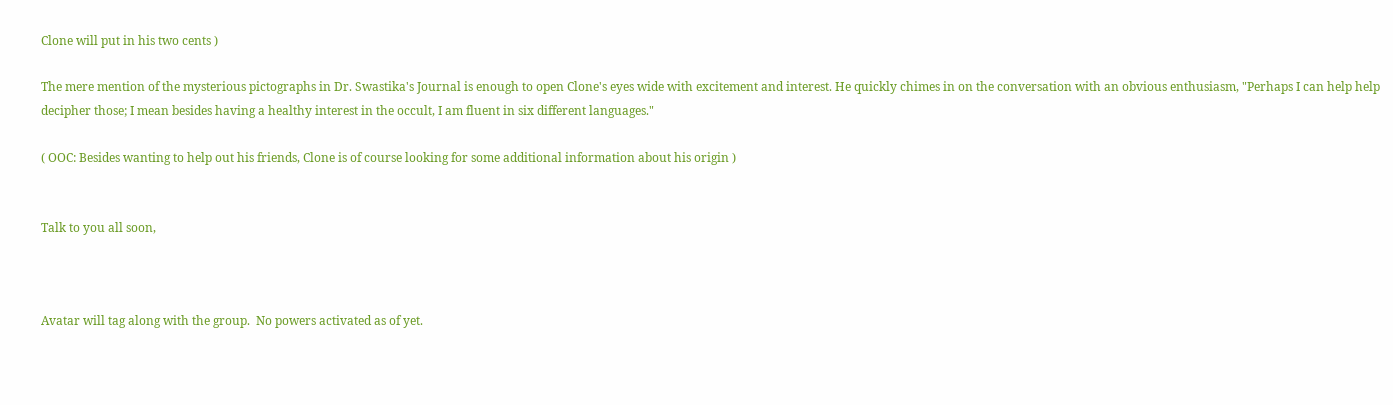Clone will put in his two cents )

The mere mention of the mysterious pictographs in Dr. Swastika's Journal is enough to open Clone's eyes wide with excitement and interest. He quickly chimes in on the conversation with an obvious enthusiasm, "Perhaps I can help help decipher those; I mean besides having a healthy interest in the occult, I am fluent in six different languages."

( OOC: Besides wanting to help out his friends, Clone is of course looking for some additional information about his origin )


Talk to you all soon,



Avatar will tag along with the group.  No powers activated as of yet.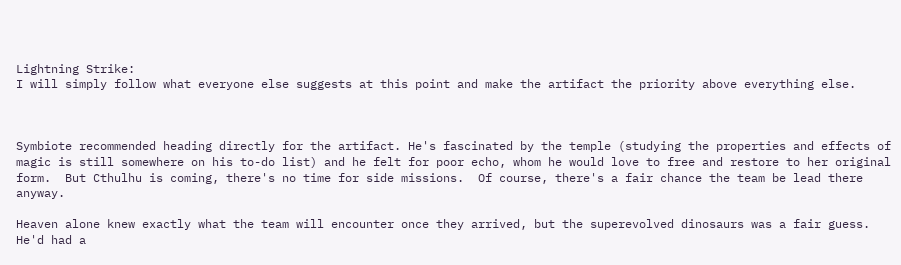Lightning Strike:
I will simply follow what everyone else suggests at this point and make the artifact the priority above everything else.



Symbiote recommended heading directly for the artifact. He's fascinated by the temple (studying the properties and effects of magic is still somewhere on his to-do list) and he felt for poor echo, whom he would love to free and restore to her original form.  But Cthulhu is coming, there's no time for side missions.  Of course, there's a fair chance the team be lead there anyway.

Heaven alone knew exactly what the team will encounter once they arrived, but the superevolved dinosaurs was a fair guess.  He'd had a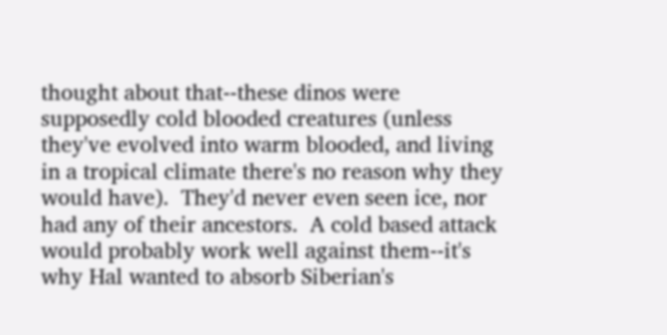thought about that--these dinos were supposedly cold blooded creatures (unless they've evolved into warm blooded, and living in a tropical climate there's no reason why they would have).  They'd never even seen ice, nor had any of their ancestors.  A cold based attack would probably work well against them--it's why Hal wanted to absorb Siberian's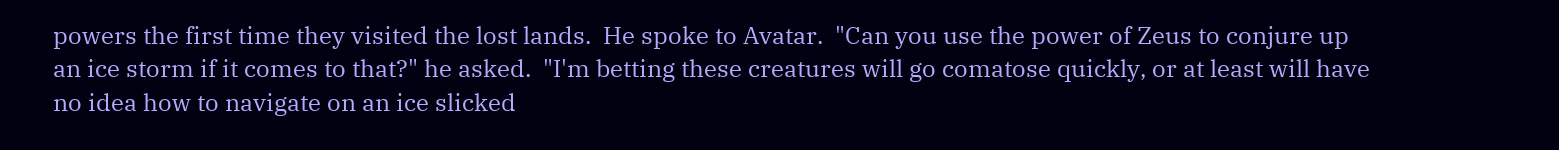powers the first time they visited the lost lands.  He spoke to Avatar.  "Can you use the power of Zeus to conjure up an ice storm if it comes to that?" he asked.  "I'm betting these creatures will go comatose quickly, or at least will have no idea how to navigate on an ice slicked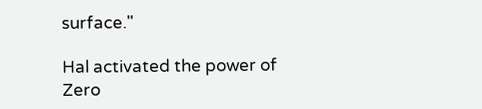surface."

Hal activated the power of Zero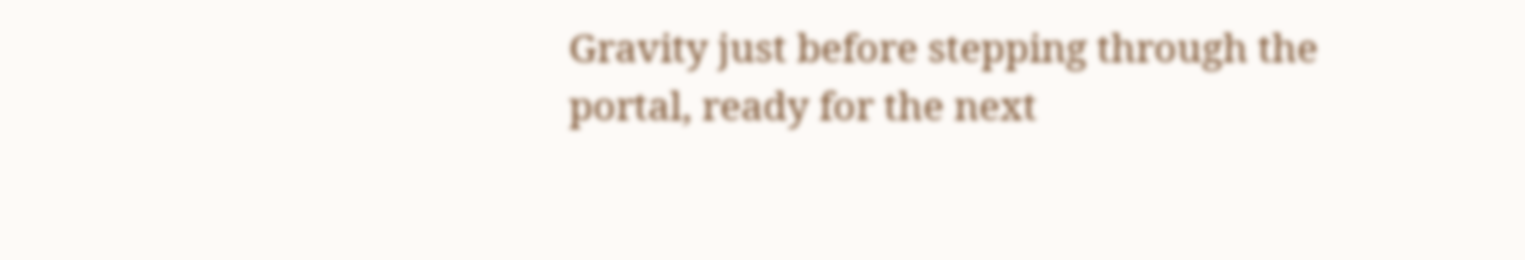Gravity just before stepping through the portal, ready for the next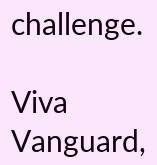challenge.

Viva Vanguard,